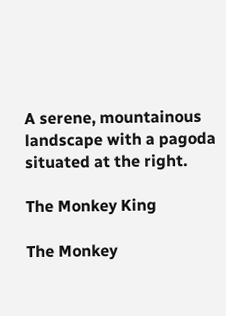A serene, mountainous landscape with a pagoda situated at the right.

The Monkey King

The Monkey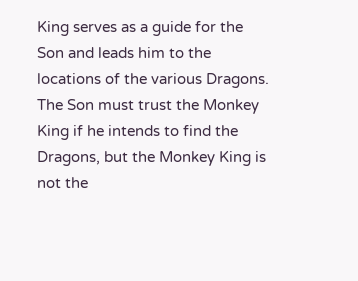King serves as a guide for the Son and leads him to the locations of the various Dragons. The Son must trust the Monkey King if he intends to find the Dragons, but the Monkey King is not the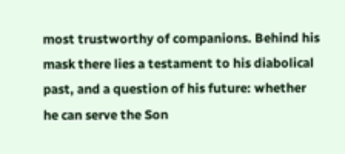most trustworthy of companions. Behind his mask there lies a testament to his diabolical past, and a question of his future: whether he can serve the Son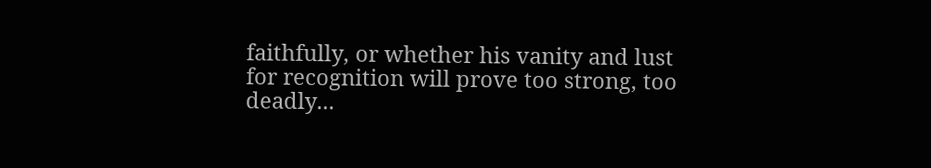faithfully, or whether his vanity and lust for recognition will prove too strong, too deadly...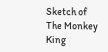Sketch of The Monkey King